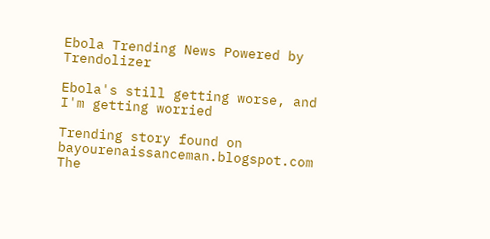Ebola Trending News Powered by Trendolizer

Ebola's still getting worse, and I'm getting worried

Trending story found on bayourenaissanceman.blogspot.com
The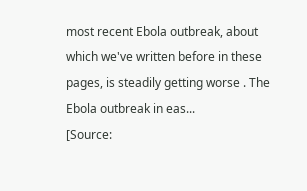most recent Ebola outbreak, about which we've written before in these pages, is steadily getting worse . The Ebola outbreak in eas...
[Source: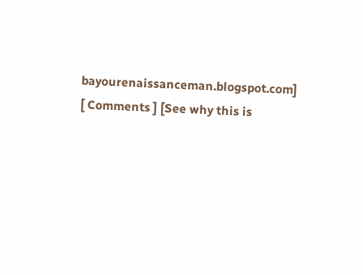bayourenaissanceman.blogspot.com] [ Comments ] [See why this is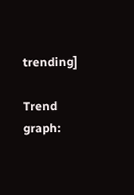trending]

Trend graph: